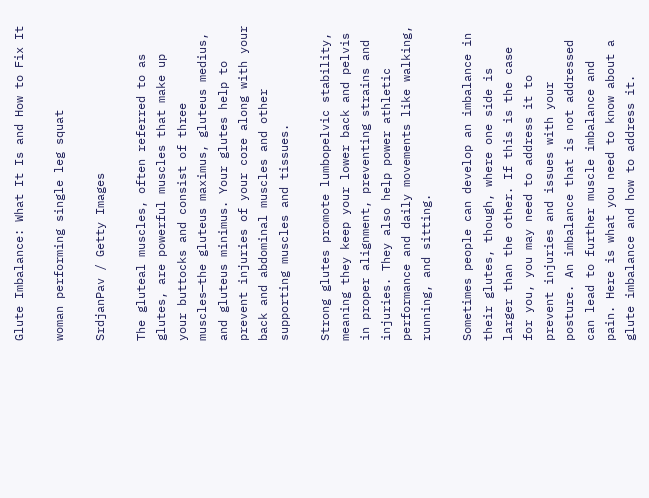Glute Imbalance: What It Is and How to Fix It

woman performing single leg squat

SrdjanPav / Getty Images

The gluteal muscles, often referred to as glutes, are powerful muscles that make up your buttocks and consist of three muscles—the gluteus maximus, gluteus medius, and gluteus minimus. Your glutes help to prevent injuries of your core along with your back and abdominal muscles and other supporting muscles and tissues.

Strong glutes promote lumbopelvic stability, meaning they keep your lower back and pelvis in proper alignment, preventing strains and injuries. They also help power athletic performance and daily movements like walking, running, and sitting.

Sometimes people can develop an imbalance in their glutes, though, where one side is larger than the other. If this is the case for you, you may need to address it to prevent injuries and issues with your posture. An imbalance that is not addressed can lead to further muscle imbalance and pain. Here is what you need to know about a glute imbalance and how to address it.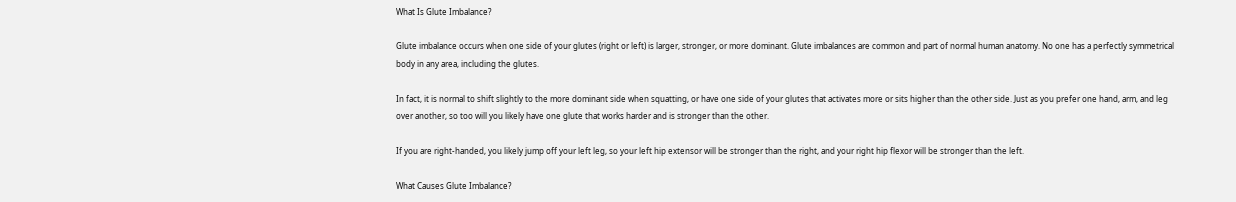What Is Glute Imbalance?

Glute imbalance occurs when one side of your glutes (right or left) is larger, stronger, or more dominant. Glute imbalances are common and part of normal human anatomy. No one has a perfectly symmetrical body in any area, including the glutes.

In fact, it is normal to shift slightly to the more dominant side when squatting, or have one side of your glutes that activates more or sits higher than the other side. Just as you prefer one hand, arm, and leg over another, so too will you likely have one glute that works harder and is stronger than the other.

If you are right-handed, you likely jump off your left leg, so your left hip extensor will be stronger than the right, and your right hip flexor will be stronger than the left.

What Causes Glute Imbalance?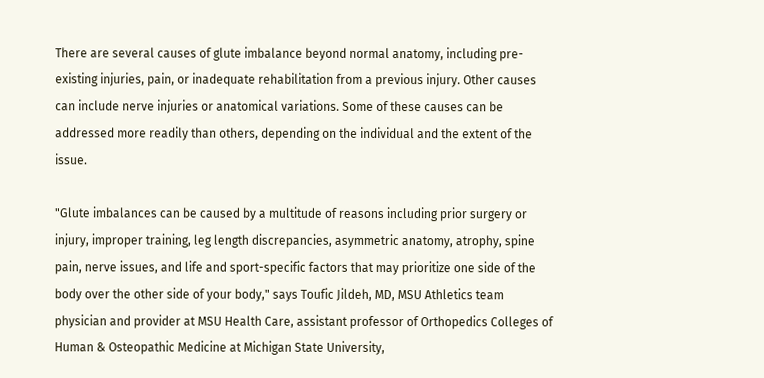There are several causes of glute imbalance beyond normal anatomy, including pre-existing injuries, pain, or inadequate rehabilitation from a previous injury. Other causes can include nerve injuries or anatomical variations. Some of these causes can be addressed more readily than others, depending on the individual and the extent of the issue.

"Glute imbalances can be caused by a multitude of reasons including prior surgery or injury, improper training, leg length discrepancies, asymmetric anatomy, atrophy, spine pain, nerve issues, and life and sport-specific factors that may prioritize one side of the body over the other side of your body," says Toufic Jildeh, MD, MSU Athletics team physician and provider at MSU Health Care, assistant professor of Orthopedics Colleges of Human & Osteopathic Medicine at Michigan State University,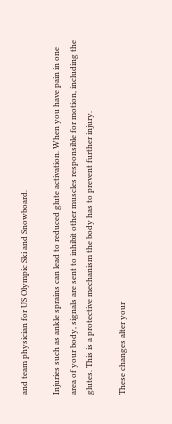and team physician for US Olympic Ski and Snowboard.

Injuries such as ankle sprains can lead to reduced glute activation. When you have pain in one area of your body, signals are sent to inhibit other muscles responsible for motion, including the glutes. This is a protective mechanism the body has to prevent further injury.

These changes alter your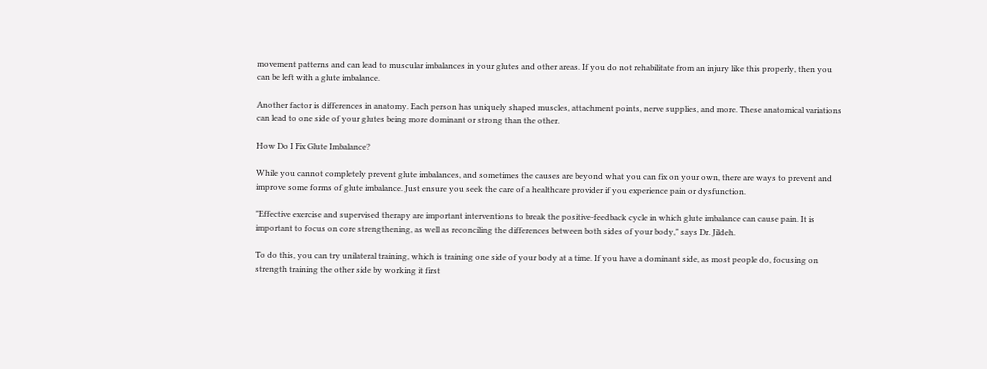movement patterns and can lead to muscular imbalances in your glutes and other areas. If you do not rehabilitate from an injury like this properly, then you can be left with a glute imbalance.

Another factor is differences in anatomy. Each person has uniquely shaped muscles, attachment points, nerve supplies, and more. These anatomical variations can lead to one side of your glutes being more dominant or strong than the other.

How Do I Fix Glute Imbalance?

While you cannot completely prevent glute imbalances, and sometimes the causes are beyond what you can fix on your own, there are ways to prevent and improve some forms of glute imbalance. Just ensure you seek the care of a healthcare provider if you experience pain or dysfunction.

"Effective exercise and supervised therapy are important interventions to break the positive-feedback cycle in which glute imbalance can cause pain. It is important to focus on core strengthening, as well as reconciling the differences between both sides of your body," says Dr. Jildeh.

To do this, you can try unilateral training, which is training one side of your body at a time. If you have a dominant side, as most people do, focusing on strength training the other side by working it first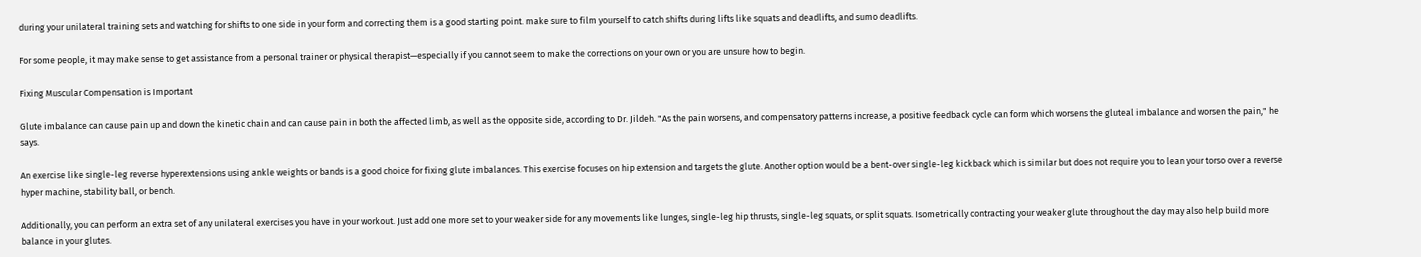during your unilateral training sets and watching for shifts to one side in your form and correcting them is a good starting point. make sure to film yourself to catch shifts during lifts like squats and deadlifts, and sumo deadlifts.

For some people, it may make sense to get assistance from a personal trainer or physical therapist—especially if you cannot seem to make the corrections on your own or you are unsure how to begin.

Fixing Muscular Compensation is Important

Glute imbalance can cause pain up and down the kinetic chain and can cause pain in both the affected limb, as well as the opposite side, according to Dr. Jildeh. "As the pain worsens, and compensatory patterns increase, a positive feedback cycle can form which worsens the gluteal imbalance and worsen the pain," he says.

An exercise like single-leg reverse hyperextensions using ankle weights or bands is a good choice for fixing glute imbalances. This exercise focuses on hip extension and targets the glute. Another option would be a bent-over single-leg kickback which is similar but does not require you to lean your torso over a reverse hyper machine, stability ball, or bench.

Additionally, you can perform an extra set of any unilateral exercises you have in your workout. Just add one more set to your weaker side for any movements like lunges, single-leg hip thrusts, single-leg squats, or split squats. Isometrically contracting your weaker glute throughout the day may also help build more balance in your glutes.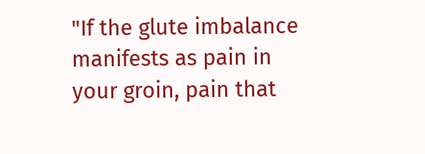"If the glute imbalance manifests as pain in your groin, pain that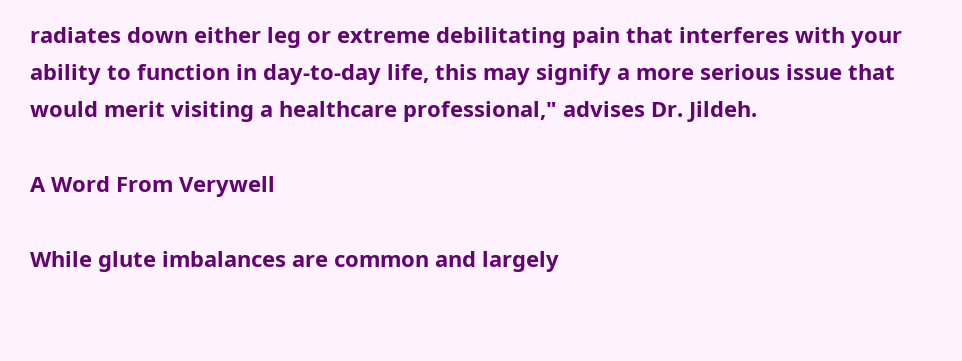radiates down either leg or extreme debilitating pain that interferes with your ability to function in day-to-day life, this may signify a more serious issue that would merit visiting a healthcare professional," advises Dr. Jildeh.

A Word From Verywell

While glute imbalances are common and largely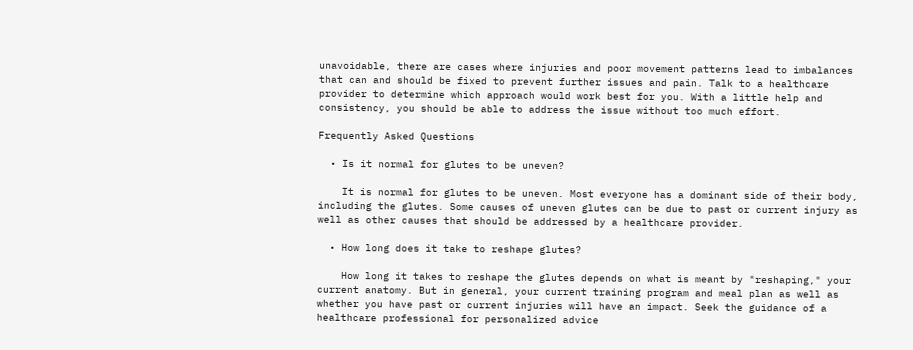unavoidable, there are cases where injuries and poor movement patterns lead to imbalances that can and should be fixed to prevent further issues and pain. Talk to a healthcare provider to determine which approach would work best for you. With a little help and consistency, you should be able to address the issue without too much effort.

Frequently Asked Questions

  • Is it normal for glutes to be uneven?

    It is normal for glutes to be uneven. Most everyone has a dominant side of their body, including the glutes. Some causes of uneven glutes can be due to past or current injury as well as other causes that should be addressed by a healthcare provider.

  • How long does it take to reshape glutes?

    How long it takes to reshape the glutes depends on what is meant by "reshaping," your current anatomy. But in general, your current training program and meal plan as well as whether you have past or current injuries will have an impact. Seek the guidance of a healthcare professional for personalized advice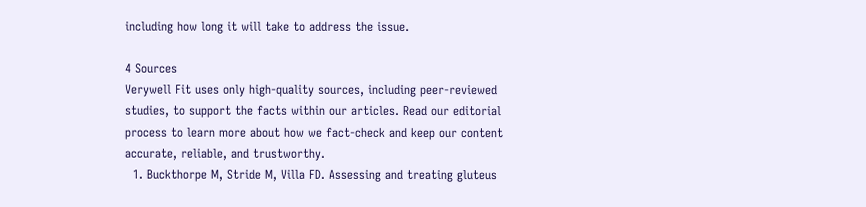including how long it will take to address the issue.

4 Sources
Verywell Fit uses only high-quality sources, including peer-reviewed studies, to support the facts within our articles. Read our editorial process to learn more about how we fact-check and keep our content accurate, reliable, and trustworthy.
  1. Buckthorpe M, Stride M, Villa FD. Assessing and treating gluteus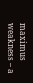maximus weakness – a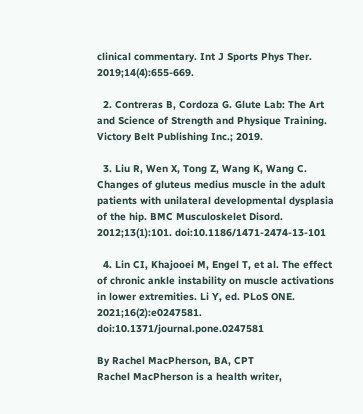clinical commentary. Int J Sports Phys Ther. 2019;14(4):655-669.

  2. Contreras B, Cordoza G. Glute Lab: The Art and Science of Strength and Physique Training. Victory Belt Publishing Inc.; 2019.

  3. Liu R, Wen X, Tong Z, Wang K, Wang C. Changes of gluteus medius muscle in the adult patients with unilateral developmental dysplasia of the hip. BMC Musculoskelet Disord. 2012;13(1):101. doi:10.1186/1471-2474-13-101

  4. Lin CI, Khajooei M, Engel T, et al. The effect of chronic ankle instability on muscle activations in lower extremities. Li Y, ed. PLoS ONE. 2021;16(2):e0247581. doi:10.1371/journal.pone.0247581

By Rachel MacPherson, BA, CPT
Rachel MacPherson is a health writer,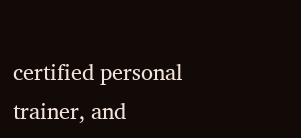certified personal trainer, and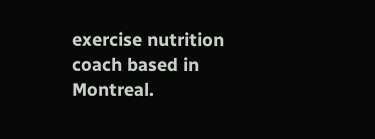exercise nutrition coach based in Montreal.